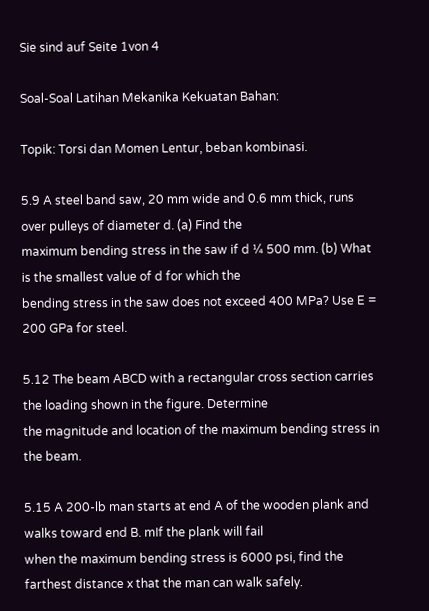Sie sind auf Seite 1von 4

Soal-Soal Latihan Mekanika Kekuatan Bahan:

Topik: Torsi dan Momen Lentur, beban kombinasi.

5.9 A steel band saw, 20 mm wide and 0.6 mm thick, runs over pulleys of diameter d. (a) Find the
maximum bending stress in the saw if d ¼ 500 mm. (b) What is the smallest value of d for which the
bending stress in the saw does not exceed 400 MPa? Use E = 200 GPa for steel.

5.12 The beam ABCD with a rectangular cross section carries the loading shown in the figure. Determine
the magnitude and location of the maximum bending stress in the beam.

5.15 A 200-lb man starts at end A of the wooden plank and walks toward end B. mIf the plank will fail
when the maximum bending stress is 6000 psi, find the farthest distance x that the man can walk safely.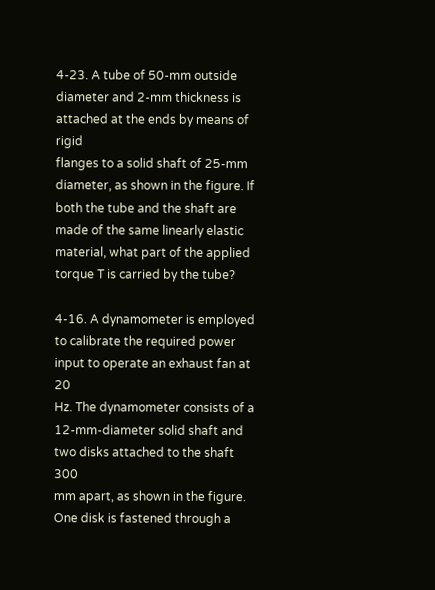4-23. A tube of 50-mm outside diameter and 2-mm thickness is attached at the ends by means of rigid
flanges to a solid shaft of 25-mm diameter, as shown in the figure. If both the tube and the shaft are
made of the same linearly elastic material, what part of the applied torque T is carried by the tube?

4-16. A dynamometer is employed to calibrate the required power input to operate an exhaust fan at 20
Hz. The dynamometer consists of a 12-mm-diameter solid shaft and two disks attached to the shaft 300
mm apart, as shown in the figure. One disk is fastened through a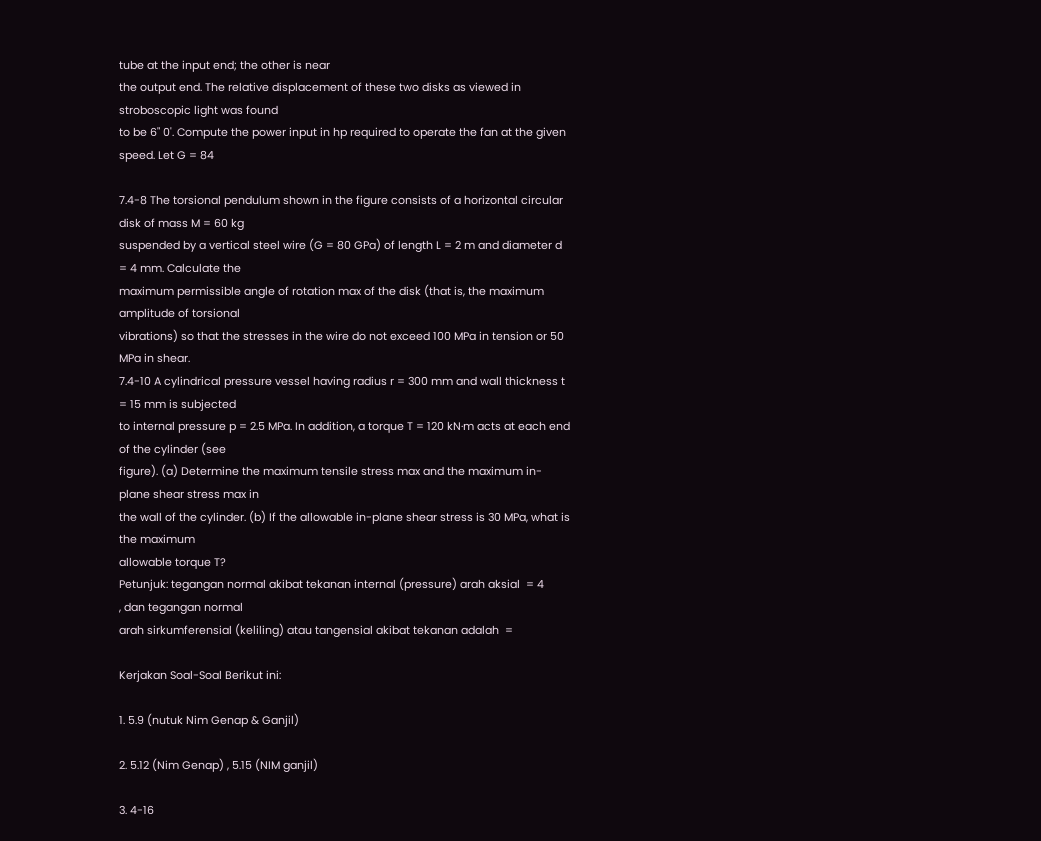tube at the input end; the other is near
the output end. The relative displacement of these two disks as viewed in stroboscopic light was found
to be 6" 0'. Compute the power input in hp required to operate the fan at the given speed. Let G = 84

7.4-8 The torsional pendulum shown in the figure consists of a horizontal circular disk of mass M = 60 kg
suspended by a vertical steel wire (G = 80 GPa) of length L = 2 m and diameter d = 4 mm. Calculate the
maximum permissible angle of rotation max of the disk (that is, the maximum amplitude of torsional
vibrations) so that the stresses in the wire do not exceed 100 MPa in tension or 50 MPa in shear.
7.4-10 A cylindrical pressure vessel having radius r = 300 mm and wall thickness t = 15 mm is subjected
to internal pressure p = 2.5 MPa. In addition, a torque T = 120 kN·m acts at each end of the cylinder (see
figure). (a) Determine the maximum tensile stress max and the maximum in-plane shear stress max in
the wall of the cylinder. (b) If the allowable in-plane shear stress is 30 MPa, what is the maximum
allowable torque T?
Petunjuk: tegangan normal akibat tekanan internal (pressure) arah aksial  = 4
, dan tegangan normal
arah sirkumferensial (keliling) atau tangensial akibat tekanan adalah  =

Kerjakan Soal-Soal Berikut ini:

1. 5.9 (nutuk Nim Genap & Ganjil)

2. 5.12 (Nim Genap) , 5.15 (NIM ganjil)

3. 4-16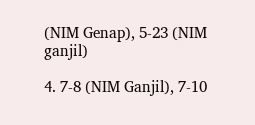(NIM Genap), 5-23 (NIM ganjil)

4. 7-8 (NIM Ganjil), 7-10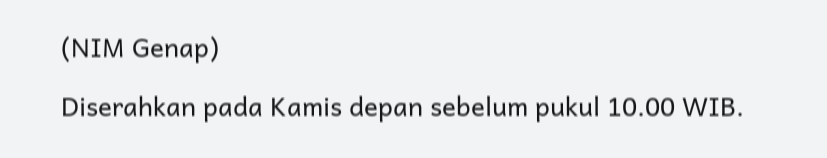(NIM Genap)

Diserahkan pada Kamis depan sebelum pukul 10.00 WIB.